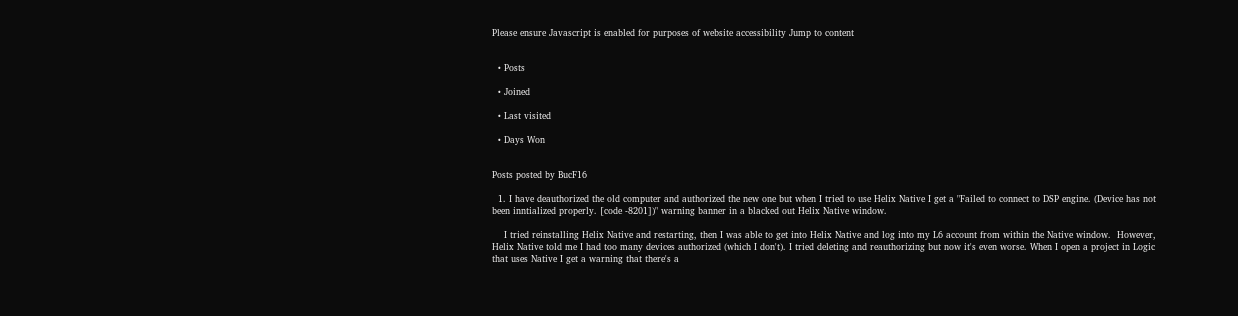Please ensure Javascript is enabled for purposes of website accessibility Jump to content


  • Posts

  • Joined

  • Last visited

  • Days Won


Posts posted by BucF16

  1. I have deauthorized the old computer and authorized the new one but when I tried to use Helix Native I get a "Failed to connect to DSP engine. (Device has not been inntialized properly. [code -8201])" warning banner in a blacked out Helix Native window.

    I tried reinstalling Helix Native and restarting, then I was able to get into Helix Native and log into my L6 account from within the Native window.  However, Helix Native told me I had too many devices authorized (which I don't). I tried deleting and reauthorizing but now it's even worse. When I open a project in Logic that uses Native I get a warning that there's a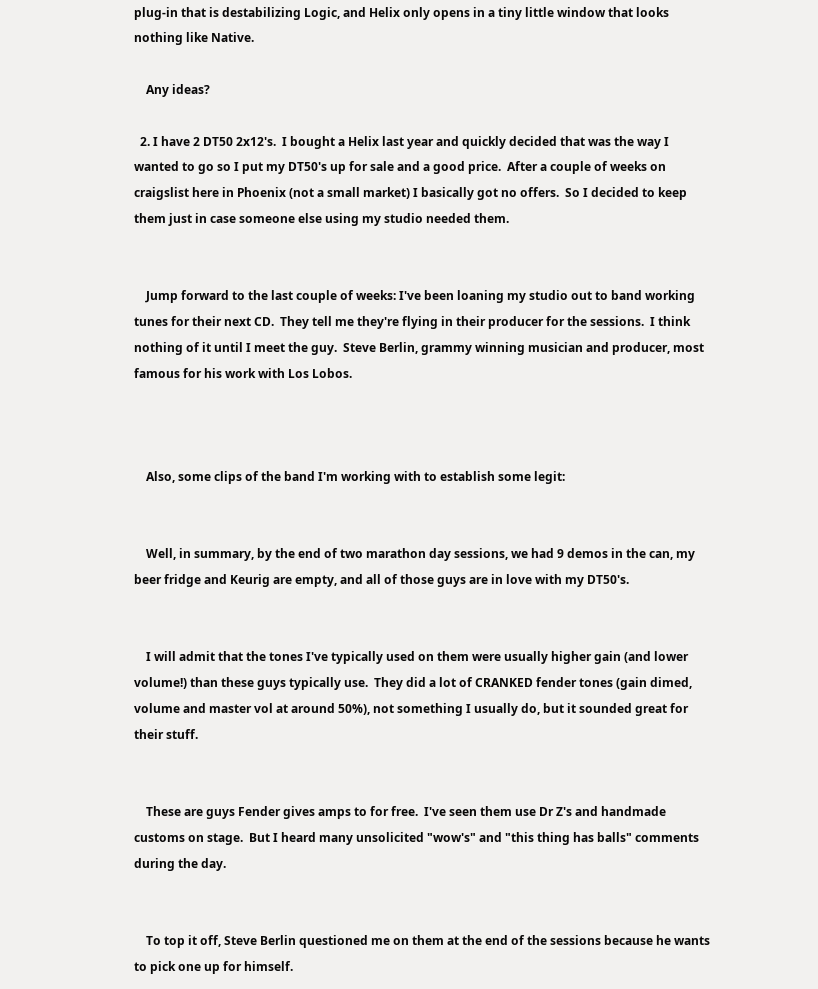plug-in that is destabilizing Logic, and Helix only opens in a tiny little window that looks nothing like Native.

    Any ideas?

  2. I have 2 DT50 2x12's.  I bought a Helix last year and quickly decided that was the way I wanted to go so I put my DT50's up for sale and a good price.  After a couple of weeks on craigslist here in Phoenix (not a small market) I basically got no offers.  So I decided to keep them just in case someone else using my studio needed them.


    Jump forward to the last couple of weeks: I've been loaning my studio out to band working tunes for their next CD.  They tell me they're flying in their producer for the sessions.  I think nothing of it until I meet the guy.  Steve Berlin, grammy winning musician and producer, most famous for his work with Los Lobos.



    Also, some clips of the band I'm working with to establish some legit:


    Well, in summary, by the end of two marathon day sessions, we had 9 demos in the can, my beer fridge and Keurig are empty, and all of those guys are in love with my DT50's.


    I will admit that the tones I've typically used on them were usually higher gain (and lower volume!) than these guys typically use.  They did a lot of CRANKED fender tones (gain dimed, volume and master vol at around 50%), not something I usually do, but it sounded great for their stuff.


    These are guys Fender gives amps to for free.  I've seen them use Dr Z's and handmade customs on stage.  But I heard many unsolicited "wow's" and "this thing has balls" comments during the day.


    To top it off, Steve Berlin questioned me on them at the end of the sessions because he wants to pick one up for himself.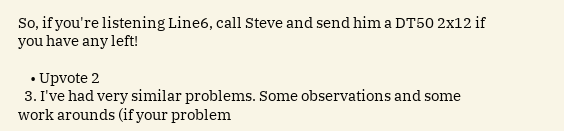So, if you're listening Line6, call Steve and send him a DT50 2x12 if you have any left!

    • Upvote 2
  3. I've had very similar problems. Some observations and some work arounds (if your problem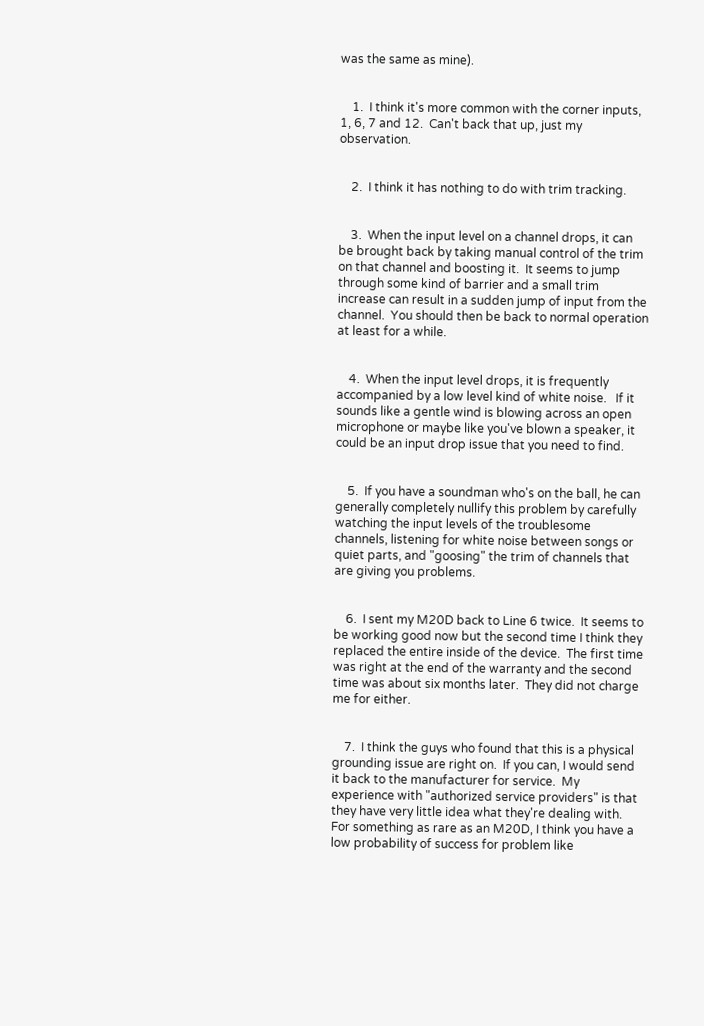was the same as mine).


    1.  I think it's more common with the corner inputs, 1, 6, 7 and 12.  Can't back that up, just my observation.


    2.  I think it has nothing to do with trim tracking.


    3.  When the input level on a channel drops, it can be brought back by taking manual control of the trim on that channel and boosting it.  It seems to jump through some kind of barrier and a small trim increase can result in a sudden jump of input from the channel.  You should then be back to normal operation at least for a while.


    4.  When the input level drops, it is frequently accompanied by a low level kind of white noise.   If it sounds like a gentle wind is blowing across an open microphone or maybe like you've blown a speaker, it could be an input drop issue that you need to find.


    5.  If you have a soundman who's on the ball, he can generally completely nullify this problem by carefully watching the input levels of the troublesome channels, listening for white noise between songs or quiet parts, and "goosing" the trim of channels that are giving you problems.


    6.  I sent my M20D back to Line 6 twice.  It seems to be working good now but the second time I think they replaced the entire inside of the device.  The first time was right at the end of the warranty and the second time was about six months later.  They did not charge me for either.


    7.  I think the guys who found that this is a physical grounding issue are right on.  If you can, I would send it back to the manufacturer for service.  My experience with "authorized service providers" is that they have very little idea what they're dealing with.  For something as rare as an M20D, I think you have a low probability of success for problem like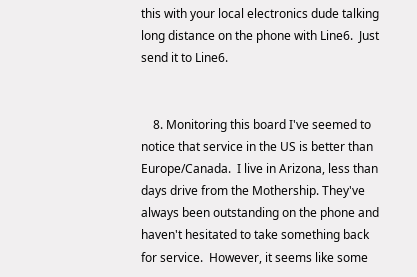this with your local electronics dude talking long distance on the phone with Line6.  Just send it to Line6.


    8. Monitoring this board I've seemed to notice that service in the US is better than Europe/Canada.  I live in Arizona, less than days drive from the Mothership. They've always been outstanding on the phone and haven't hesitated to take something back for service.  However, it seems like some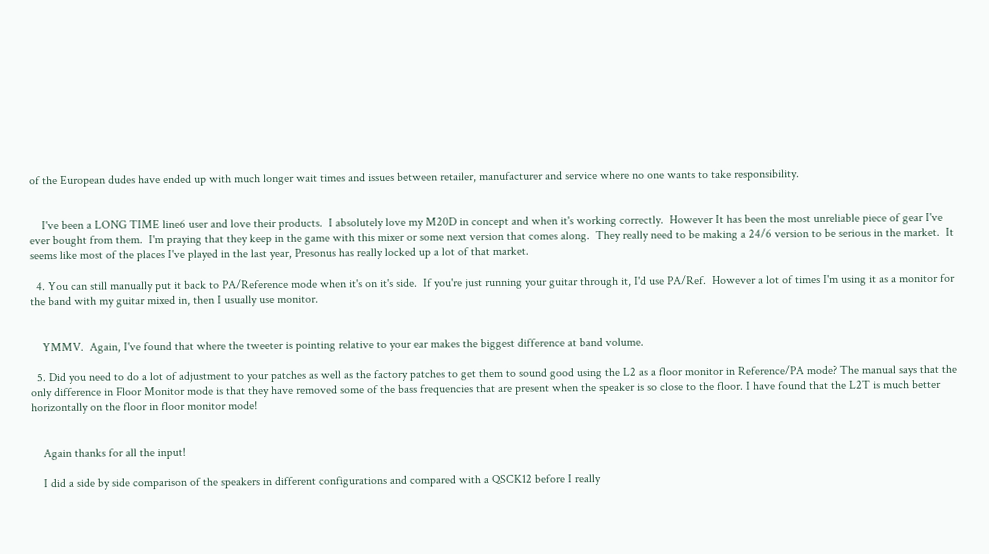of the European dudes have ended up with much longer wait times and issues between retailer, manufacturer and service where no one wants to take responsibility.


    I've been a LONG TIME line6 user and love their products.  I absolutely love my M20D in concept and when it's working correctly.  However It has been the most unreliable piece of gear I've ever bought from them.  I'm praying that they keep in the game with this mixer or some next version that comes along.  They really need to be making a 24/6 version to be serious in the market.  It seems like most of the places I've played in the last year, Presonus has really locked up a lot of that market.

  4. You can still manually put it back to PA/Reference mode when it's on it's side.  If you're just running your guitar through it, I'd use PA/Ref.  However a lot of times I'm using it as a monitor for the band with my guitar mixed in, then I usually use monitor.


    YMMV.  Again, I've found that where the tweeter is pointing relative to your ear makes the biggest difference at band volume.

  5. Did you need to do a lot of adjustment to your patches as well as the factory patches to get them to sound good using the L2 as a floor monitor in Reference/PA mode? The manual says that the only difference in Floor Monitor mode is that they have removed some of the bass frequencies that are present when the speaker is so close to the floor. I have found that the L2T is much better horizontally on the floor in floor monitor mode!


    Again thanks for all the input!

    I did a side by side comparison of the speakers in different configurations and compared with a QSCK12 before I really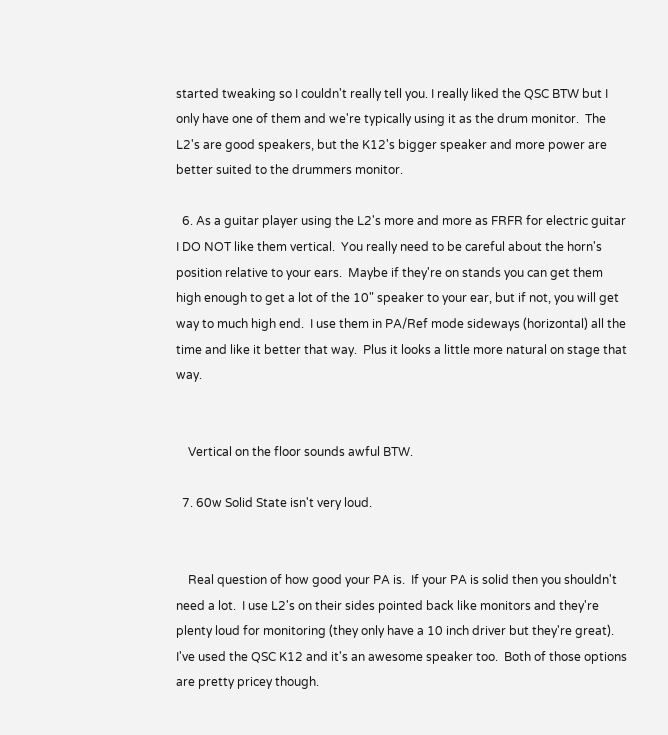started tweaking so I couldn't really tell you. I really liked the QSC BTW but I only have one of them and we're typically using it as the drum monitor.  The L2's are good speakers, but the K12's bigger speaker and more power are better suited to the drummers monitor.

  6. As a guitar player using the L2's more and more as FRFR for electric guitar I DO NOT like them vertical.  You really need to be careful about the horn's position relative to your ears.  Maybe if they're on stands you can get them high enough to get a lot of the 10" speaker to your ear, but if not, you will get way to much high end.  I use them in PA/Ref mode sideways (horizontal) all the time and like it better that way.  Plus it looks a little more natural on stage that way.


    Vertical on the floor sounds awful BTW.

  7. 60w Solid State isn't very loud.


    Real question of how good your PA is.  If your PA is solid then you shouldn't need a lot.  I use L2's on their sides pointed back like monitors and they're plenty loud for monitoring (they only have a 10 inch driver but they're great).  I've used the QSC K12 and it's an awesome speaker too.  Both of those options are pretty pricey though.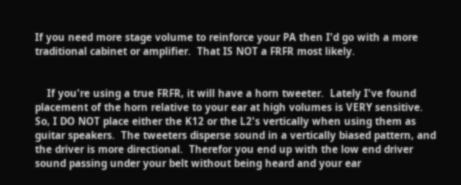If you need more stage volume to reinforce your PA then I'd go with a more traditional cabinet or amplifier.  That IS NOT a FRFR most likely.


    If you're using a true FRFR, it will have a horn tweeter.  Lately I've found placement of the horn relative to your ear at high volumes is VERY sensitive.  So, I DO NOT place either the K12 or the L2's vertically when using them as guitar speakers.  The tweeters disperse sound in a vertically biased pattern, and the driver is more directional.  Therefor you end up with the low end driver sound passing under your belt without being heard and your ear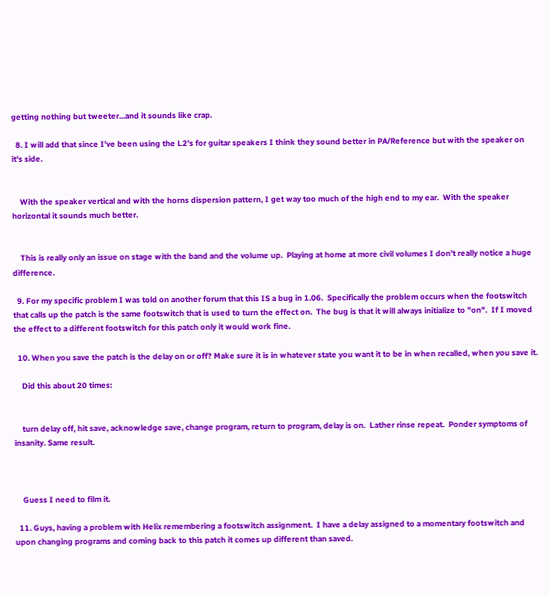getting nothing but tweeter...and it sounds like crap.

  8. I will add that since I've been using the L2's for guitar speakers I think they sound better in PA/Reference but with the speaker on it's side.


    With the speaker vertical and with the horns dispersion pattern, I get way too much of the high end to my ear.  With the speaker horizontal it sounds much better.


    This is really only an issue on stage with the band and the volume up.  Playing at home at more civil volumes I don't really notice a huge difference.

  9. For my specific problem I was told on another forum that this IS a bug in 1.06.  Specifically the problem occurs when the footswitch that calls up the patch is the same footswitch that is used to turn the effect on.  The bug is that it will always initialize to "on".  If I moved the effect to a different footswitch for this patch only it would work fine.

  10. When you save the patch is the delay on or off? Make sure it is in whatever state you want it to be in when recalled, when you save it.

    Did this about 20 times:


    turn delay off, hit save, acknowledge save, change program, return to program, delay is on.  Lather rinse repeat.  Ponder symptoms of insanity. Same result.



    Guess I need to film it.

  11. Guys, having a problem with Helix remembering a footswitch assignment.  I have a delay assigned to a momentary footswitch and upon changing programs and coming back to this patch it comes up different than saved.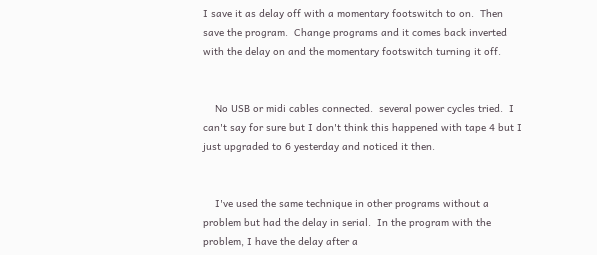I save it as delay off with a momentary footswitch to on.  Then save the program.  Change programs and it comes back inverted with the delay on and the momentary footswitch turning it off.


    No USB or midi cables connected.  several power cycles tried.  I can't say for sure but I don't think this happened with tape 4 but I just upgraded to 6 yesterday and noticed it then.


    I've used the same technique in other programs without a problem but had the delay in serial.  In the program with the problem, I have the delay after a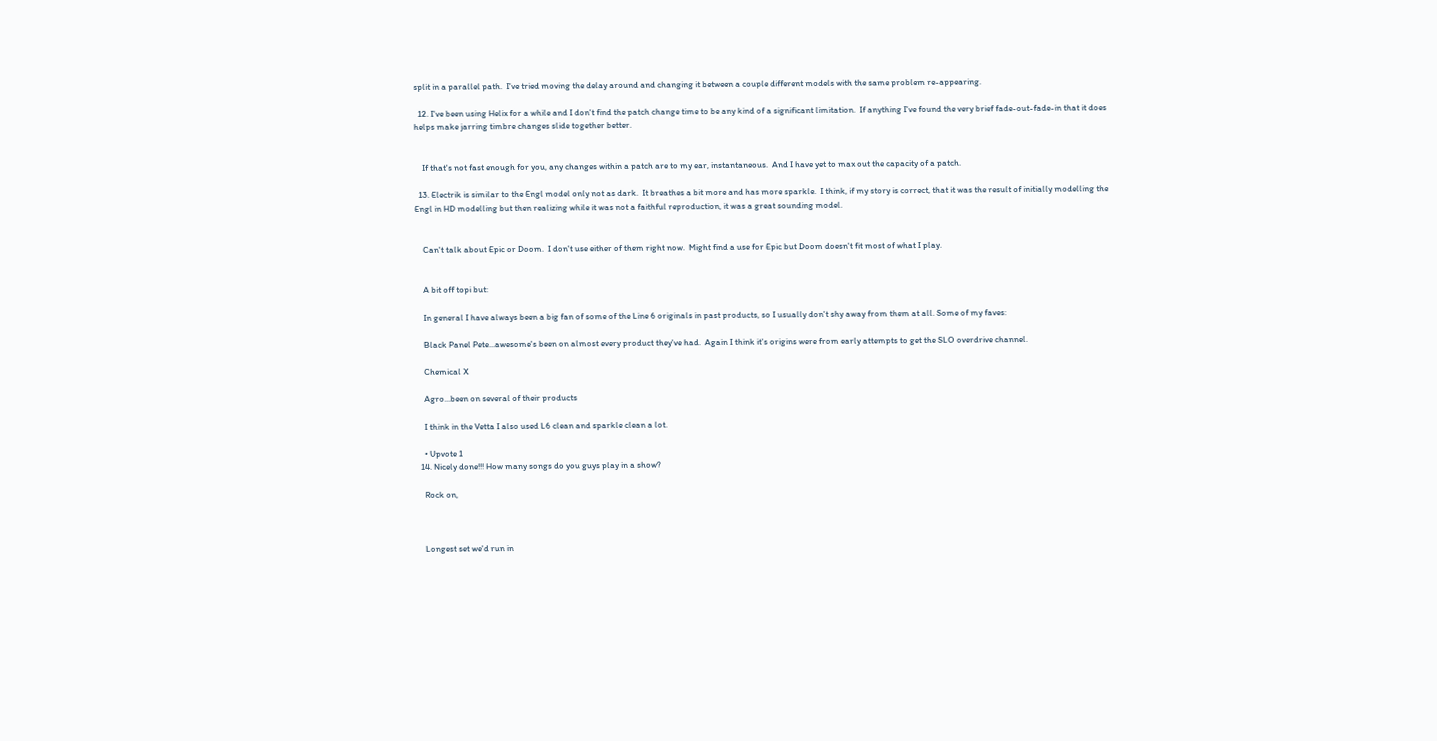split in a parallel path.  I've tried moving the delay around and changing it between a couple different models with the same problem re-appearing.

  12. I've been using Helix for a while and I don't find the patch change time to be any kind of a significant limitation.  If anything I've found the very brief fade-out-fade-in that it does helps make jarring timbre changes slide together better.


    If that's not fast enough for you, any changes within a patch are to my ear, instantaneous.  And I have yet to max out the capacity of a patch.

  13. Electrik is similar to the Engl model only not as dark.  It breathes a bit more and has more sparkle.  I think, if my story is correct, that it was the result of initially modelling the Engl in HD modelling but then realizing while it was not a faithful reproduction, it was a great sounding model.


    Can't talk about Epic or Doom.  I don't use either of them right now.  Might find a use for Epic but Doom doesn't fit most of what I play.


    A bit off topi but:

    In general I have always been a big fan of some of the Line 6 originals in past products, so I usually don't shy away from them at all. Some of my faves:

    Black Panel Pete...awesome's been on almost every product they've had.  Again I think it's origins were from early attempts to get the SLO overdrive channel.

    Chemical X

    Agro...been on several of their products

    I think in the Vetta I also used L6 clean and sparkle clean a lot.

    • Upvote 1
  14. Nicely done!!! How many songs do you guys play in a show?

    Rock on,



    Longest set we'd run in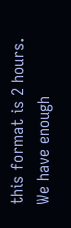this format is 2 hours.  We have enough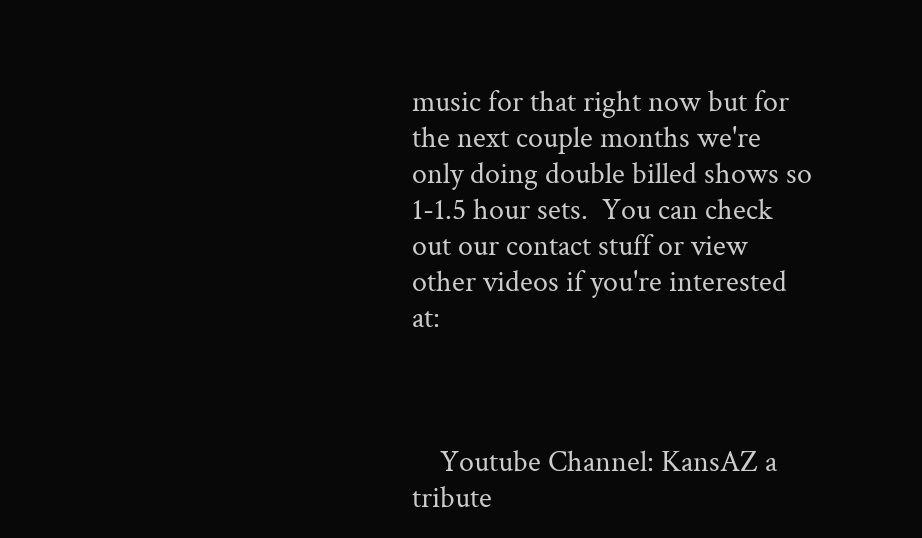music for that right now but for the next couple months we're only doing double billed shows so 1-1.5 hour sets.  You can check out our contact stuff or view other videos if you're interested at:



    Youtube Channel: KansAZ a tribute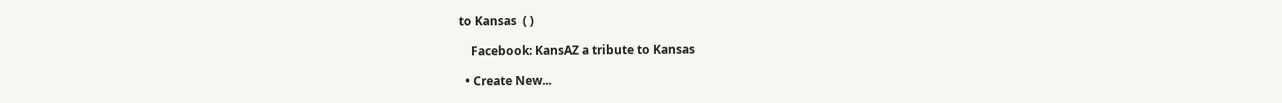to Kansas  ( )

    Facebook: KansAZ a tribute to Kansas

  • Create New...